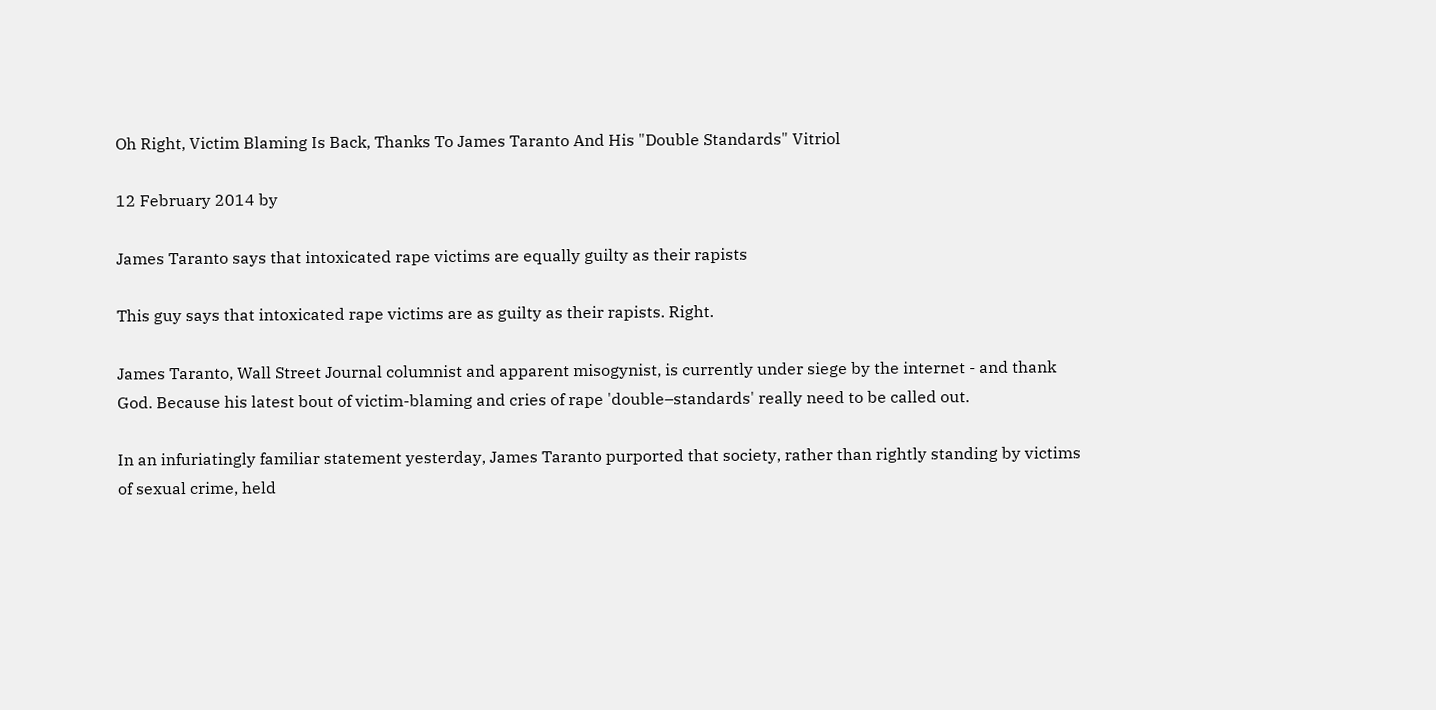Oh Right, Victim Blaming Is Back, Thanks To James Taranto And His "Double Standards" Vitriol

12 February 2014 by

James Taranto says that intoxicated rape victims are equally guilty as their rapists

This guy says that intoxicated rape victims are as guilty as their rapists. Right.

James Taranto, Wall Street Journal columnist and apparent misogynist, is currently under siege by the internet - and thank God. Because his latest bout of victim-blaming and cries of rape 'double–standards' really need to be called out.

In an infuriatingly familiar statement yesterday, James Taranto purported that society, rather than rightly standing by victims of sexual crime, held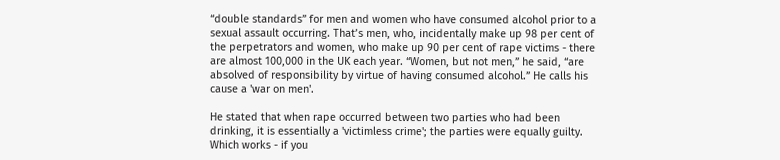“double standards” for men and women who have consumed alcohol prior to a sexual assault occurring. That’s men, who, incidentally make up 98 per cent of the perpetrators and women, who make up 90 per cent of rape victims - there are almost 100,000 in the UK each year. “Women, but not men,” he said, “are absolved of responsibility by virtue of having consumed alcohol.” He calls his cause a 'war on men'.

He stated that when rape occurred between two parties who had been drinking, it is essentially a 'victimless crime'; the parties were equally guilty. Which works - if you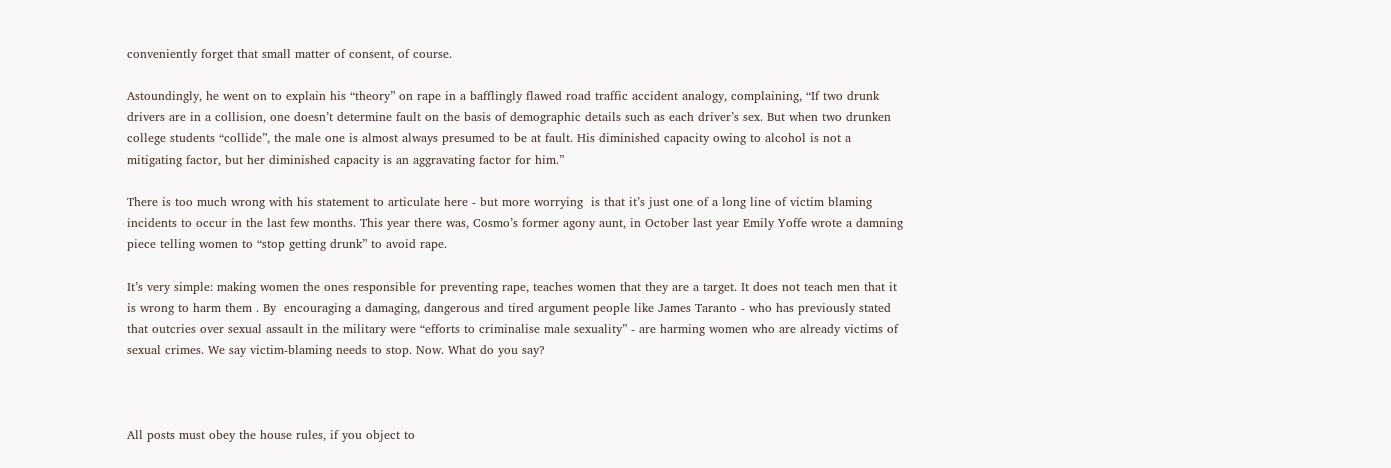conveniently forget that small matter of consent, of course.

Astoundingly, he went on to explain his “theory” on rape in a bafflingly flawed road traffic accident analogy, complaining, “If two drunk drivers are in a collision, one doesn’t determine fault on the basis of demographic details such as each driver’s sex. But when two drunken college students “collide”, the male one is almost always presumed to be at fault. His diminished capacity owing to alcohol is not a mitigating factor, but her diminished capacity is an aggravating factor for him.”

There is too much wrong with his statement to articulate here - but more worrying  is that it’s just one of a long line of victim blaming incidents to occur in the last few months. This year there was, Cosmo’s former agony aunt, in October last year Emily Yoffe wrote a damning piece telling women to “stop getting drunk” to avoid rape.

It’s very simple: making women the ones responsible for preventing rape, teaches women that they are a target. It does not teach men that it is wrong to harm them . By  encouraging a damaging, dangerous and tired argument people like James Taranto - who has previously stated that outcries over sexual assault in the military were “efforts to criminalise male sexuality” - are harming women who are already victims of sexual crimes. We say victim-blaming needs to stop. Now. What do you say?



All posts must obey the house rules, if you object to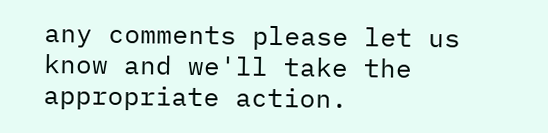any comments please let us know and we'll take the appropriate action.